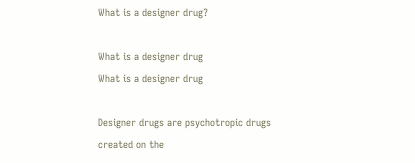What is a designer drug?

What is a designer drug
What is a designer drug

Designer drugs are psychotropic drugs created on the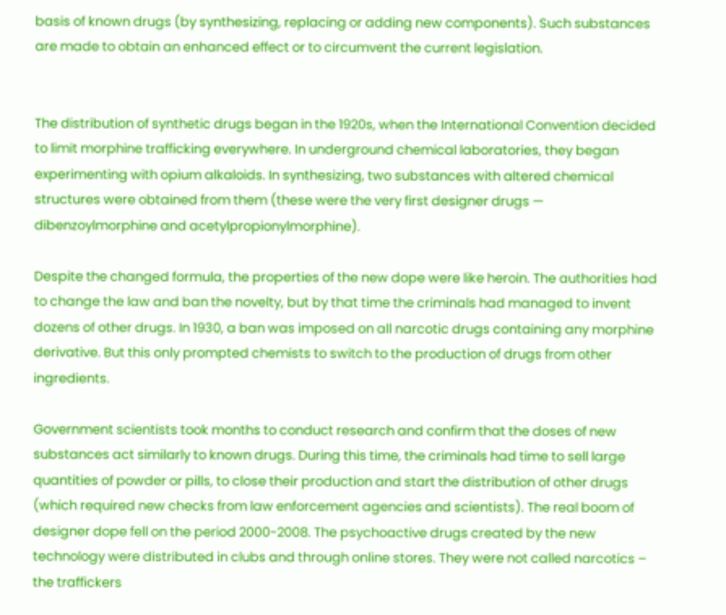basis of known drugs (by synthesizing, replacing or adding new components). Such substances are made to obtain an enhanced effect or to circumvent the current legislation.


The distribution of synthetic drugs began in the 1920s, when the International Convention decided to limit morphine trafficking everywhere. In underground chemical laboratories, they began experimenting with opium alkaloids. In synthesizing, two substances with altered chemical structures were obtained from them (these were the very first designer drugs — dibenzoylmorphine and acetylpropionylmorphine).

Despite the changed formula, the properties of the new dope were like heroin. The authorities had to change the law and ban the novelty, but by that time the criminals had managed to invent dozens of other drugs. In 1930, a ban was imposed on all narcotic drugs containing any morphine derivative. But this only prompted chemists to switch to the production of drugs from other ingredients.

Government scientists took months to conduct research and confirm that the doses of new substances act similarly to known drugs. During this time, the criminals had time to sell large quantities of powder or pills, to close their production and start the distribution of other drugs (which required new checks from law enforcement agencies and scientists). The real boom of designer dope fell on the period 2000-2008. The psychoactive drugs created by the new technology were distributed in clubs and through online stores. They were not called narcotics – the traffickers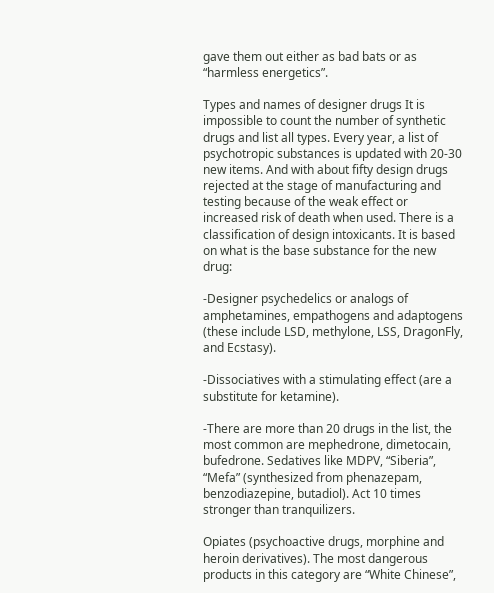gave them out either as bad bats or as “harmless energetics”.

Types and names of designer drugs It is impossible to count the number of synthetic drugs and list all types. Every year, a list of psychotropic substances is updated with 20-30 new items. And with about fifty design drugs rejected at the stage of manufacturing and testing because of the weak effect or increased risk of death when used. There is a classification of design intoxicants. It is based on what is the base substance for the new drug:

-Designer psychedelics or analogs of amphetamines, empathogens and adaptogens (these include LSD, methylone, LSS, DragonFly, and Ecstasy).

-Dissociatives with a stimulating effect (are a substitute for ketamine).

-There are more than 20 drugs in the list, the most common are mephedrone, dimetocain, bufedrone. Sedatives like MDPV, “Siberia”, “Mefa” (synthesized from phenazepam, benzodiazepine, butadiol). Act 10 times stronger than tranquilizers.

Opiates (psychoactive drugs, morphine and heroin derivatives). The most dangerous products in this category are “White Chinese”,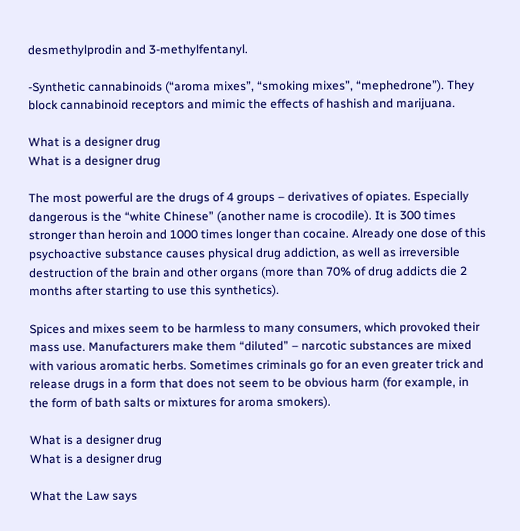desmethylprodin and 3-methylfentanyl.

-Synthetic cannabinoids (“aroma mixes”, “smoking mixes”, “mephedrone”). They block cannabinoid receptors and mimic the effects of hashish and marijuana.

What is a designer drug
What is a designer drug

The most powerful are the drugs of 4 groups – derivatives of opiates. Especially dangerous is the “white Chinese” (another name is crocodile). It is 300 times stronger than heroin and 1000 times longer than cocaine. Already one dose of this psychoactive substance causes physical drug addiction, as well as irreversible destruction of the brain and other organs (more than 70% of drug addicts die 2 months after starting to use this synthetics).

Spices and mixes seem to be harmless to many consumers, which provoked their mass use. Manufacturers make them “diluted” – narcotic substances are mixed with various aromatic herbs. Sometimes criminals go for an even greater trick and release drugs in a form that does not seem to be obvious harm (for example, in the form of bath salts or mixtures for aroma smokers).

What is a designer drug
What is a designer drug

What the Law says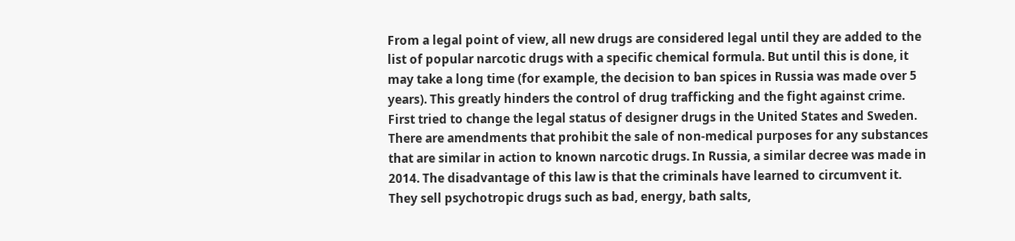From a legal point of view, all new drugs are considered legal until they are added to the list of popular narcotic drugs with a specific chemical formula. But until this is done, it may take a long time (for example, the decision to ban spices in Russia was made over 5 years). This greatly hinders the control of drug trafficking and the fight against crime. First tried to change the legal status of designer drugs in the United States and Sweden. There are amendments that prohibit the sale of non-medical purposes for any substances that are similar in action to known narcotic drugs. In Russia, a similar decree was made in 2014. The disadvantage of this law is that the criminals have learned to circumvent it. They sell psychotropic drugs such as bad, energy, bath salts,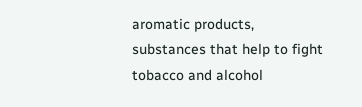aromatic products, substances that help to fight tobacco and alcohol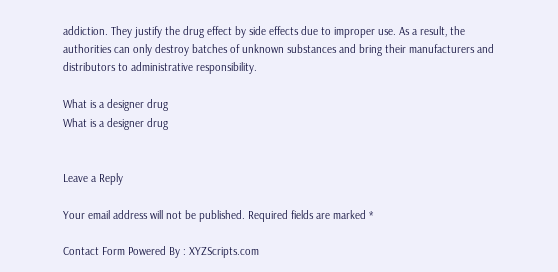addiction. They justify the drug effect by side effects due to improper use. As a result, the authorities can only destroy batches of unknown substances and bring their manufacturers and distributors to administrative responsibility.

What is a designer drug
What is a designer drug


Leave a Reply

Your email address will not be published. Required fields are marked *

Contact Form Powered By : XYZScripts.com